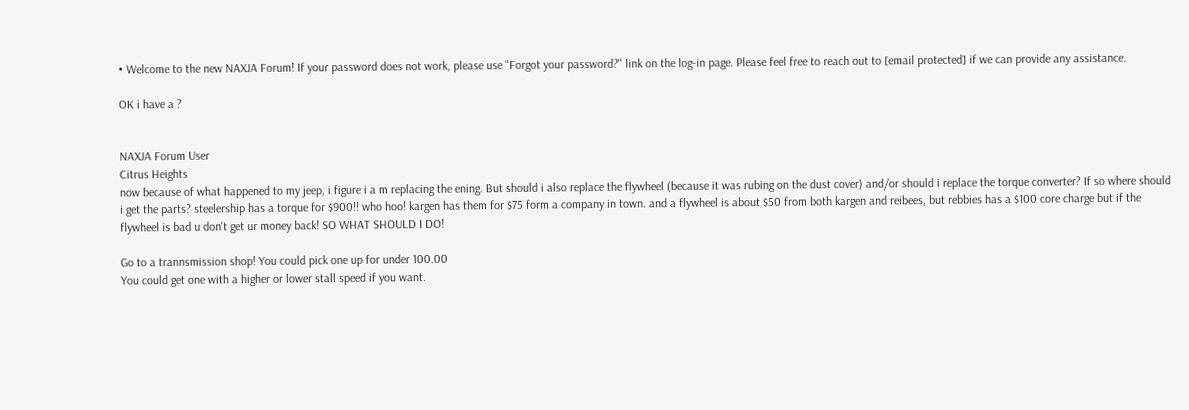• Welcome to the new NAXJA Forum! If your password does not work, please use "Forgot your password?" link on the log-in page. Please feel free to reach out to [email protected] if we can provide any assistance.

OK i have a ?


NAXJA Forum User
Citrus Heights
now because of what happened to my jeep, i figure i a m replacing the ening. But should i also replace the flywheel (because it was rubing on the dust cover) and/or should i replace the torque converter? If so where should i get the parts? steelership has a torque for $900!! who hoo! kargen has them for $75 form a company in town. and a flywheel is about $50 from both kargen and reibees, but rebbies has a $100 core charge but if the flywheel is bad u don't get ur money back! SO WHAT SHOULD I DO!

Go to a trannsmission shop! You could pick one up for under 100.00
You could get one with a higher or lower stall speed if you want.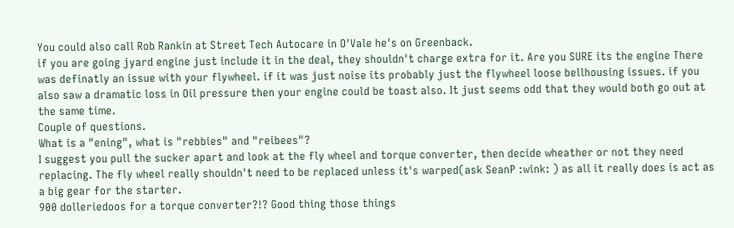You could also call Rob Rankin at Street Tech Autocare in O'Vale he's on Greenback.
if you are going jyard engine just include it in the deal, they shouldn't charge extra for it. Are you SURE its the engine There was definatly an issue with your flywheel. if it was just noise its probably just the flywheel loose bellhousing issues. if you also saw a dramatic loss in Oil pressure then your engine could be toast also. It just seems odd that they would both go out at the same time.
Couple of questions.
What is a "ening", what is "rebbies" and "reibees"?
I suggest you pull the sucker apart and look at the fly wheel and torque converter, then decide wheather or not they need replacing. The fly wheel really shouldn't need to be replaced unless it's warped(ask SeanP :wink: ) as all it really does is act as a big gear for the starter.
900 dolleriedoos for a torque converter?!? Good thing those things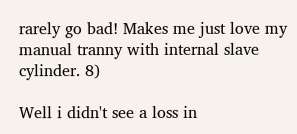rarely go bad! Makes me just love my manual tranny with internal slave cylinder. 8)

Well i didn't see a loss in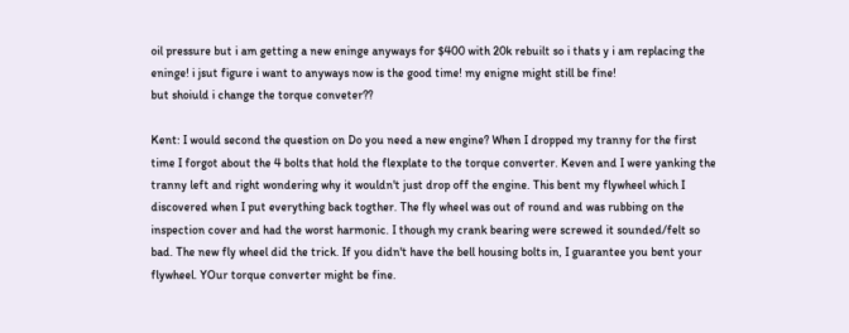oil pressure but i am getting a new eninge anyways for $400 with 20k rebuilt so i thats y i am replacing the eninge! i jsut figure i want to anyways now is the good time! my enigne might still be fine!
but shoiuld i change the torque conveter??

Kent: I would second the question on Do you need a new engine? When I dropped my tranny for the first time I forgot about the 4 bolts that hold the flexplate to the torque converter. Keven and I were yanking the tranny left and right wondering why it wouldn't just drop off the engine. This bent my flywheel which I discovered when I put everything back togther. The fly wheel was out of round and was rubbing on the inspection cover and had the worst harmonic. I though my crank bearing were screwed it sounded/felt so bad. The new fly wheel did the trick. If you didn't have the bell housing bolts in, I guarantee you bent your flywheel. YOur torque converter might be fine.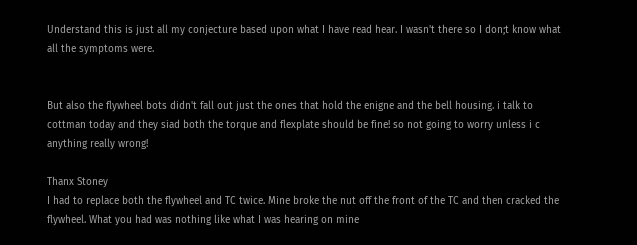Understand this is just all my conjecture based upon what I have read hear. I wasn't there so I don;t know what all the symptoms were.


But also the flywheel bots didn't fall out just the ones that hold the enigne and the bell housing. i talk to cottman today and they siad both the torque and flexplate should be fine! so not going to worry unless i c anything really wrong!

Thanx Stoney
I had to replace both the flywheel and TC twice. Mine broke the nut off the front of the TC and then cracked the flywheel. What you had was nothing like what I was hearing on mine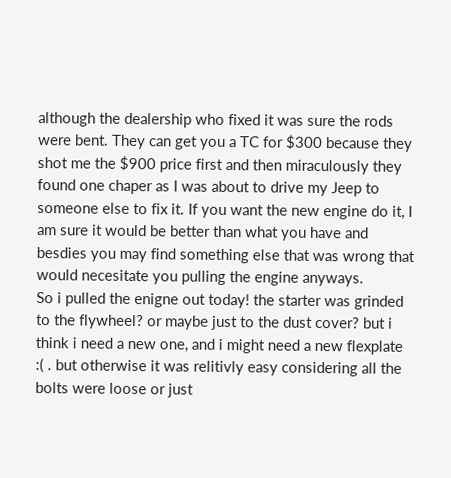although the dealership who fixed it was sure the rods were bent. They can get you a TC for $300 because they shot me the $900 price first and then miraculously they found one chaper as I was about to drive my Jeep to someone else to fix it. If you want the new engine do it, I am sure it would be better than what you have and besdies you may find something else that was wrong that would necesitate you pulling the engine anyways.
So i pulled the enigne out today! the starter was grinded to the flywheel? or maybe just to the dust cover? but i think i need a new one, and i might need a new flexplate :( . but otherwise it was relitivly easy considering all the bolts were loose or just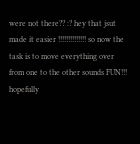were not there?? :? hey that jsut made it easier !!!!!!!!!!!!!! so now the task is to move everything over from one to the other sounds FUN!!! hopefully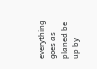everything goes as planed be up by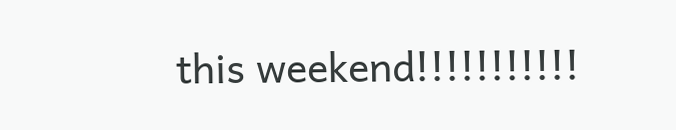this weekend!!!!!!!!!!!